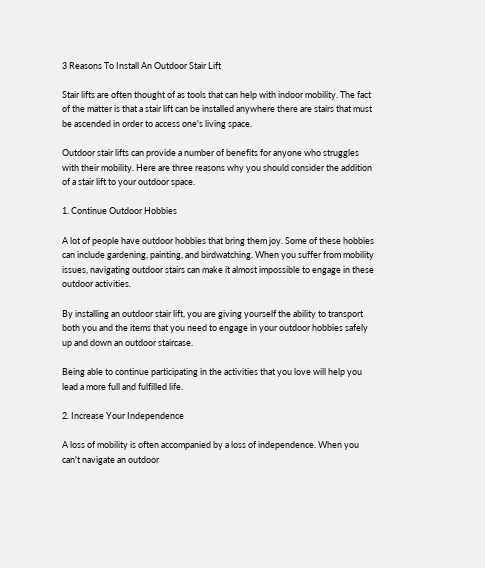3 Reasons To Install An Outdoor Stair Lift

Stair lifts are often thought of as tools that can help with indoor mobility. The fact of the matter is that a stair lift can be installed anywhere there are stairs that must be ascended in order to access one's living space.

Outdoor stair lifts can provide a number of benefits for anyone who struggles with their mobility. Here are three reasons why you should consider the addition of a stair lift to your outdoor space.

1. Continue Outdoor Hobbies

A lot of people have outdoor hobbies that bring them joy. Some of these hobbies can include gardening, painting, and birdwatching. When you suffer from mobility issues, navigating outdoor stairs can make it almost impossible to engage in these outdoor activities.

By installing an outdoor stair lift, you are giving yourself the ability to transport both you and the items that you need to engage in your outdoor hobbies safely up and down an outdoor staircase.

Being able to continue participating in the activities that you love will help you lead a more full and fulfilled life.

2. Increase Your Independence

A loss of mobility is often accompanied by a loss of independence. When you can't navigate an outdoor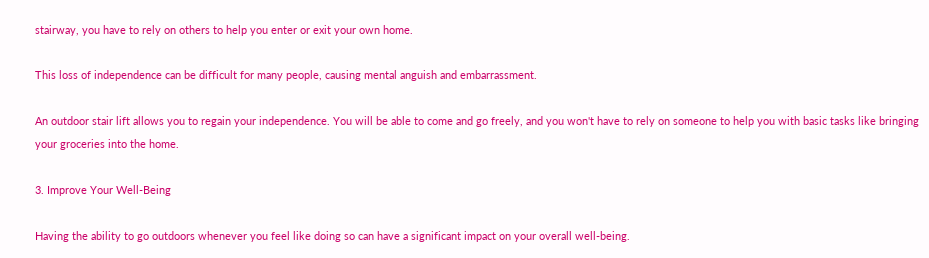stairway, you have to rely on others to help you enter or exit your own home.

This loss of independence can be difficult for many people, causing mental anguish and embarrassment.

An outdoor stair lift allows you to regain your independence. You will be able to come and go freely, and you won't have to rely on someone to help you with basic tasks like bringing your groceries into the home.

3. Improve Your Well-Being

Having the ability to go outdoors whenever you feel like doing so can have a significant impact on your overall well-being.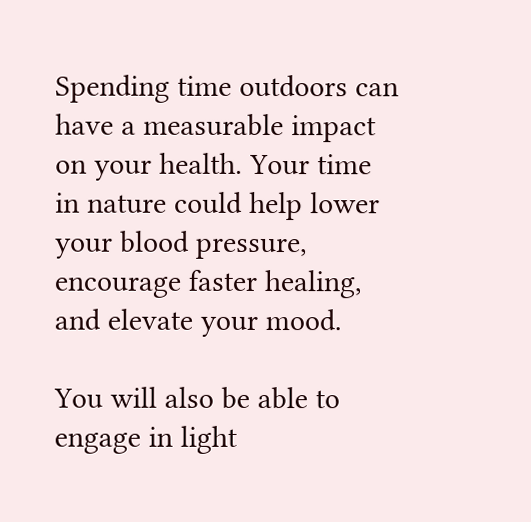Spending time outdoors can have a measurable impact on your health. Your time in nature could help lower your blood pressure, encourage faster healing, and elevate your mood.

You will also be able to engage in light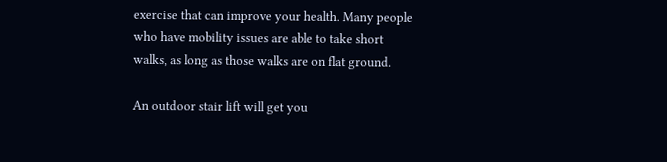exercise that can improve your health. Many people who have mobility issues are able to take short walks, as long as those walks are on flat ground.

An outdoor stair lift will get you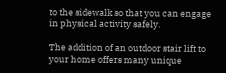to the sidewalk so that you can engage in physical activity safely.

The addition of an outdoor stair lift to your home offers many unique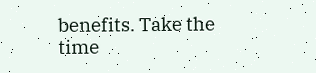benefits. Take the time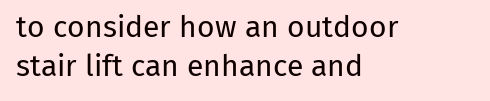to consider how an outdoor stair lift can enhance and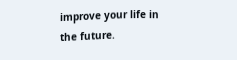improve your life in the future.